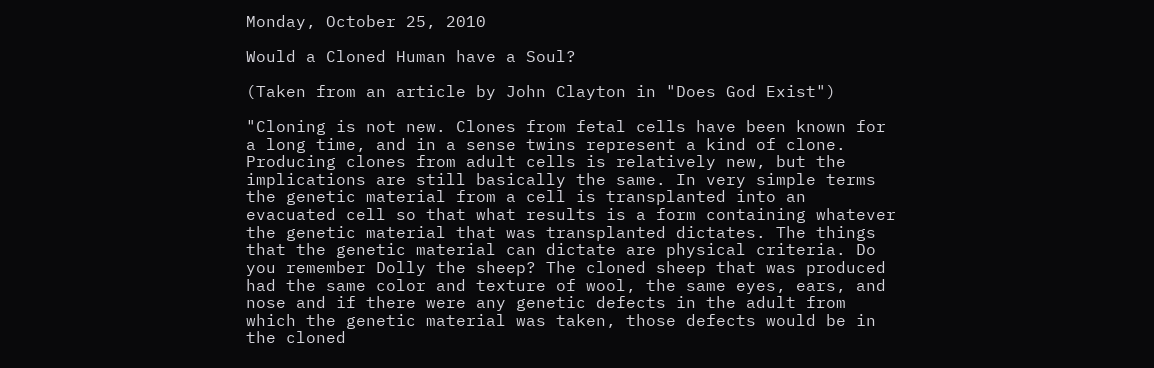Monday, October 25, 2010

Would a Cloned Human have a Soul?

(Taken from an article by John Clayton in "Does God Exist")

"Cloning is not new. Clones from fetal cells have been known for a long time, and in a sense twins represent a kind of clone. Producing clones from adult cells is relatively new, but the implications are still basically the same. In very simple terms the genetic material from a cell is transplanted into an evacuated cell so that what results is a form containing whatever the genetic material that was transplanted dictates. The things that the genetic material can dictate are physical criteria. Do you remember Dolly the sheep? The cloned sheep that was produced had the same color and texture of wool, the same eyes, ears, and nose and if there were any genetic defects in the adult from which the genetic material was taken, those defects would be in the cloned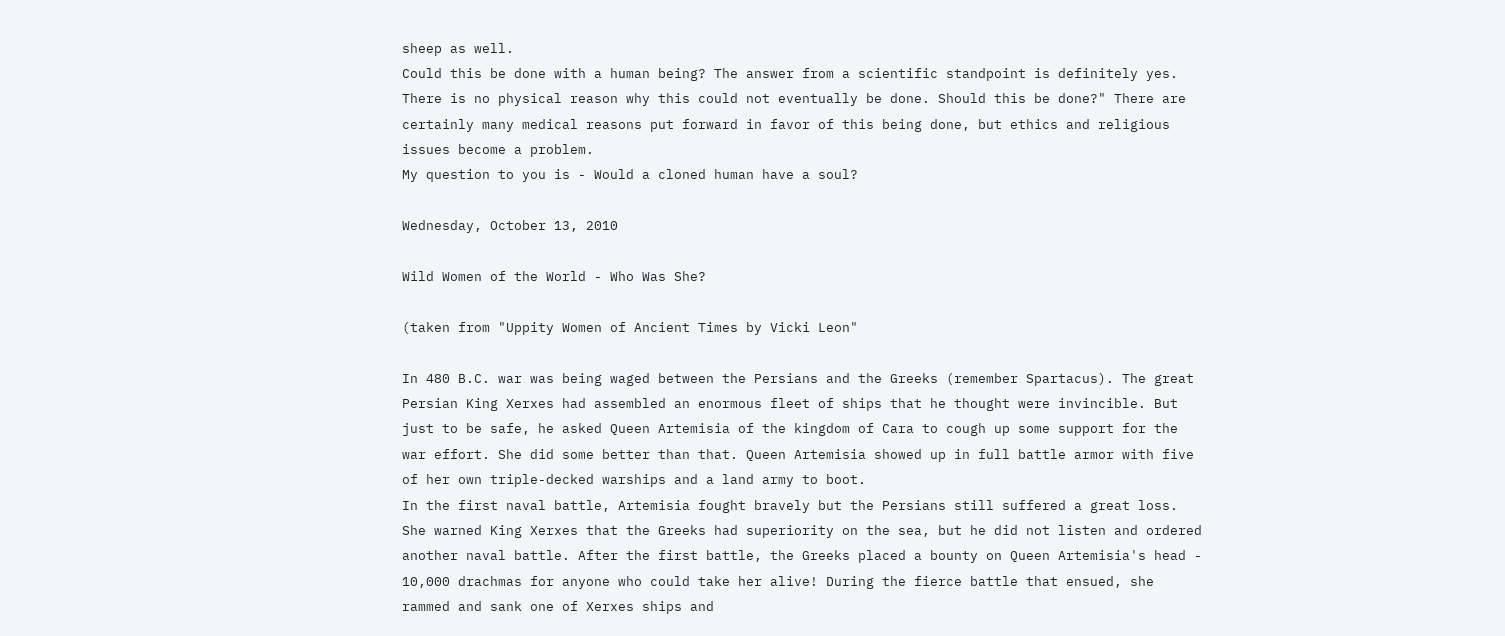sheep as well.
Could this be done with a human being? The answer from a scientific standpoint is definitely yes. There is no physical reason why this could not eventually be done. Should this be done?" There are certainly many medical reasons put forward in favor of this being done, but ethics and religious issues become a problem.
My question to you is - Would a cloned human have a soul?

Wednesday, October 13, 2010

Wild Women of the World - Who Was She?

(taken from "Uppity Women of Ancient Times by Vicki Leon"

In 480 B.C. war was being waged between the Persians and the Greeks (remember Spartacus). The great Persian King Xerxes had assembled an enormous fleet of ships that he thought were invincible. But just to be safe, he asked Queen Artemisia of the kingdom of Cara to cough up some support for the war effort. She did some better than that. Queen Artemisia showed up in full battle armor with five of her own triple-decked warships and a land army to boot.
In the first naval battle, Artemisia fought bravely but the Persians still suffered a great loss. She warned King Xerxes that the Greeks had superiority on the sea, but he did not listen and ordered another naval battle. After the first battle, the Greeks placed a bounty on Queen Artemisia's head - 10,000 drachmas for anyone who could take her alive! During the fierce battle that ensued, she rammed and sank one of Xerxes ships and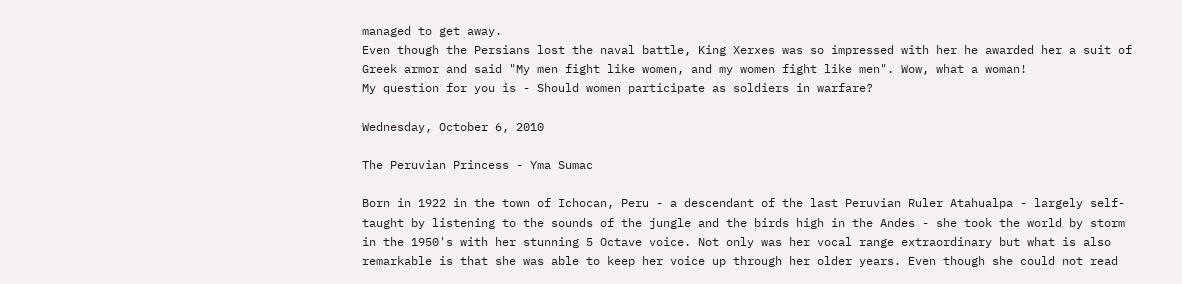managed to get away.
Even though the Persians lost the naval battle, King Xerxes was so impressed with her he awarded her a suit of Greek armor and said "My men fight like women, and my women fight like men". Wow, what a woman!
My question for you is - Should women participate as soldiers in warfare?

Wednesday, October 6, 2010

The Peruvian Princess - Yma Sumac

Born in 1922 in the town of Ichocan, Peru - a descendant of the last Peruvian Ruler Atahualpa - largely self-taught by listening to the sounds of the jungle and the birds high in the Andes - she took the world by storm in the 1950's with her stunning 5 Octave voice. Not only was her vocal range extraordinary but what is also remarkable is that she was able to keep her voice up through her older years. Even though she could not read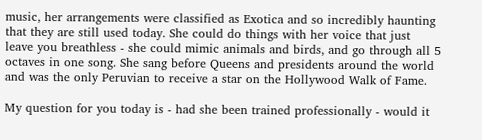music, her arrangements were classified as Exotica and so incredibly haunting that they are still used today. She could do things with her voice that just leave you breathless - she could mimic animals and birds, and go through all 5 octaves in one song. She sang before Queens and presidents around the world and was the only Peruvian to receive a star on the Hollywood Walk of Fame.

My question for you today is - had she been trained professionally - would it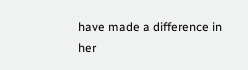have made a difference in her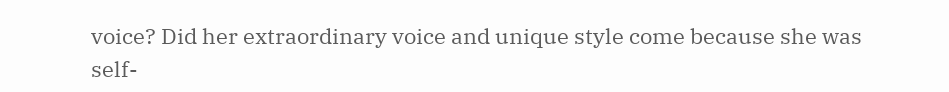voice? Did her extraordinary voice and unique style come because she was self-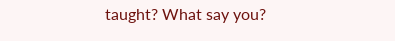taught? What say you?